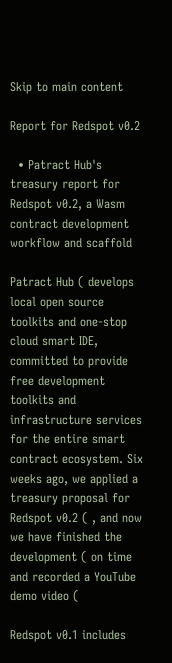Skip to main content

Report for Redspot v0.2

  • Patract Hub's treasury report for Redspot v0.2, a Wasm contract development workflow and scaffold

Patract Hub ( develops local open source toolkits and one-stop cloud smart IDE, committed to provide free development toolkits and infrastructure services for the entire smart contract ecosystem. Six weeks ago, we applied a treasury proposal for Redspot v0.2 ( , and now we have finished the development ( on time and recorded a YouTube demo video (

Redspot v0.1 includes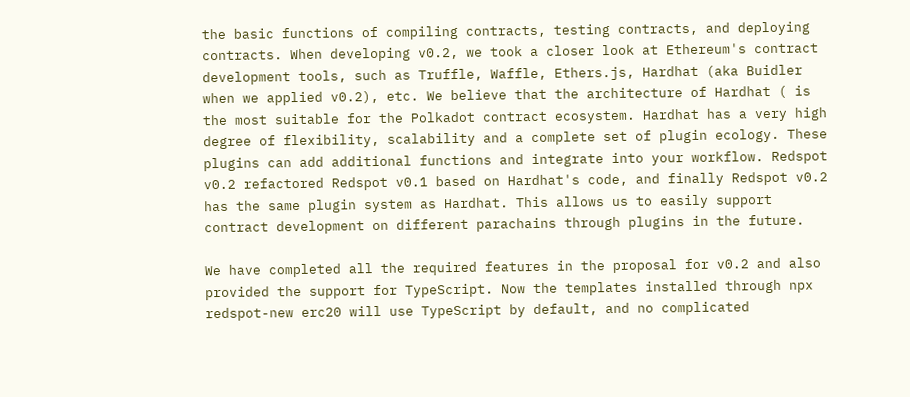the basic functions of compiling contracts, testing contracts, and deploying contracts. When developing v0.2, we took a closer look at Ethereum's contract development tools, such as Truffle, Waffle, Ethers.js, Hardhat (aka Buidler when we applied v0.2), etc. We believe that the architecture of Hardhat ( is the most suitable for the Polkadot contract ecosystem. Hardhat has a very high degree of flexibility, scalability and a complete set of plugin ecology. These plugins can add additional functions and integrate into your workflow. Redspot v0.2 refactored Redspot v0.1 based on Hardhat's code, and finally Redspot v0.2 has the same plugin system as Hardhat. This allows us to easily support contract development on different parachains through plugins in the future.

We have completed all the required features in the proposal for v0.2 and also provided the support for TypeScript. Now the templates installed through npx redspot-new erc20 will use TypeScript by default, and no complicated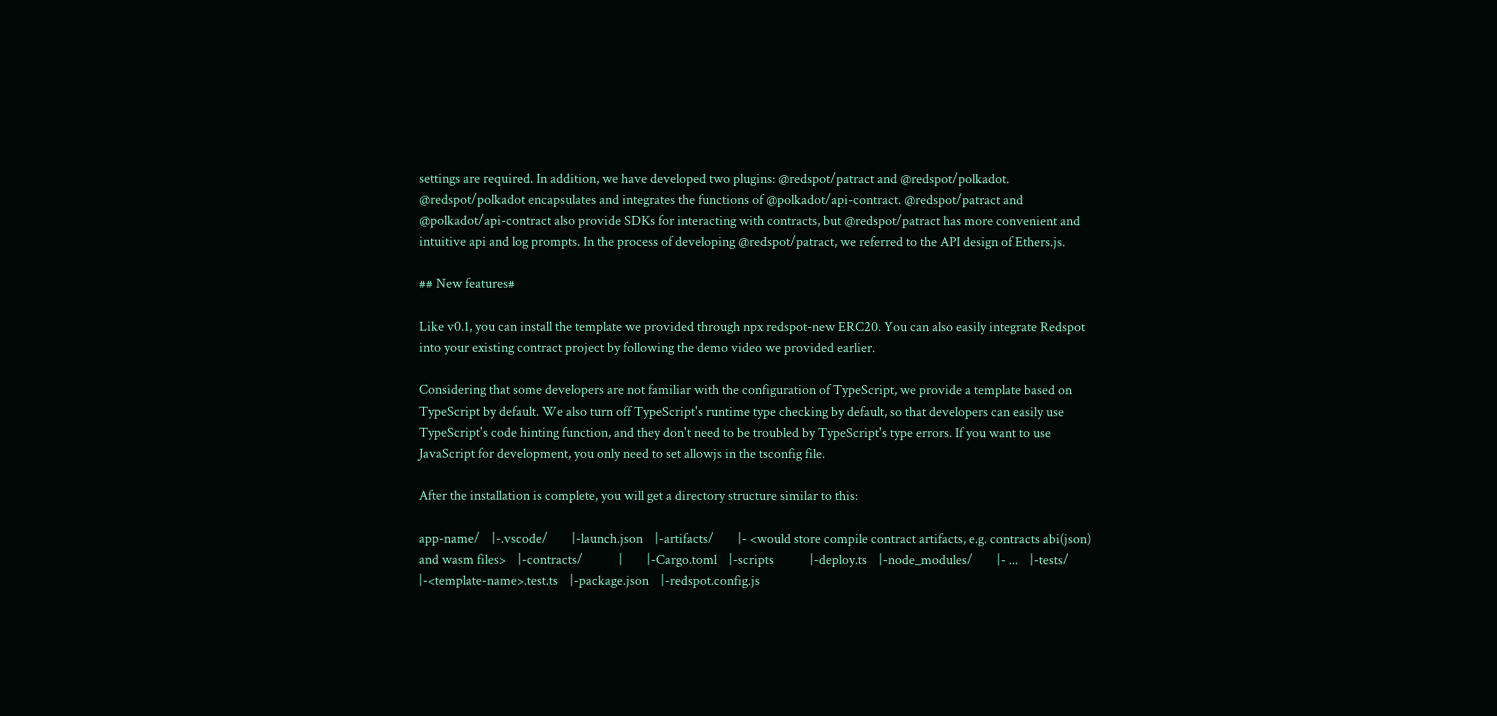settings are required. In addition, we have developed two plugins: @redspot/patract and @redspot/polkadot. @redspot/polkadot encapsulates and integrates the functions of @polkadot/api-contract. @redspot/patract and @polkadot/api-contract also provide SDKs for interacting with contracts, but @redspot/patract has more convenient and intuitive api and log prompts. In the process of developing @redspot/patract, we referred to the API design of Ethers.js.

## New features#

Like v0.1, you can install the template we provided through npx redspot-new ERC20. You can also easily integrate Redspot into your existing contract project by following the demo video we provided earlier.

Considering that some developers are not familiar with the configuration of TypeScript, we provide a template based on TypeScript by default. We also turn off TypeScript's runtime type checking by default, so that developers can easily use TypeScript's code hinting function, and they don't need to be troubled by TypeScript's type errors. If you want to use JavaScript for development, you only need to set allowjs in the tsconfig file.

After the installation is complete, you will get a directory structure similar to this:

app-name/    |-.vscode/        |-launch.json    |-artifacts/        |- <would store compile contract artifacts, e.g. contracts abi(json) and wasm files>    |-contracts/            |        |-Cargo.toml    |-scripts            |-deploy.ts    |-node_modules/        |- ...    |-tests/        |-<template-name>.test.ts    |-package.json    |-redspot.config.js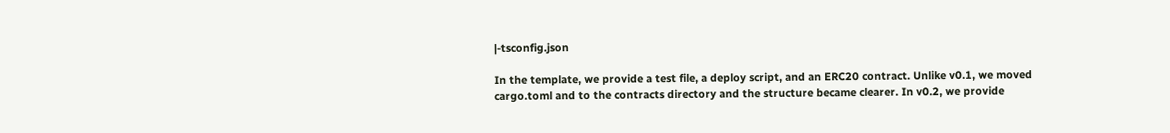|-tsconfig.json

In the template, we provide a test file, a deploy script, and an ERC20 contract. Unlike v0.1, we moved cargo.toml and to the contracts directory and the structure became clearer. In v0.2, we provide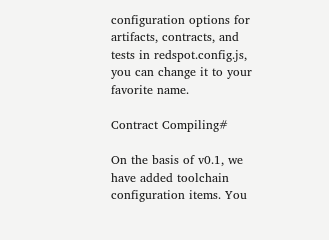configuration options for artifacts, contracts, and tests in redspot.config.js, you can change it to your favorite name.

Contract Compiling#

On the basis of v0.1, we have added toolchain configuration items. You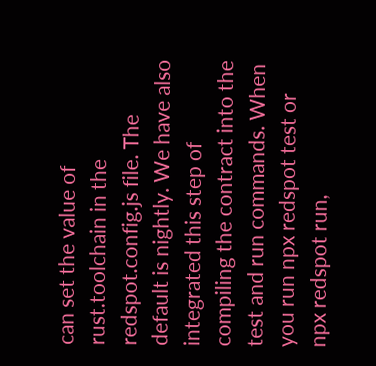can set the value of rust.toolchain in the redspot.config.js file. The default is nightly. We have also integrated this step of compiling the contract into the test and run commands. When you run npx redspot test or npx redspot run,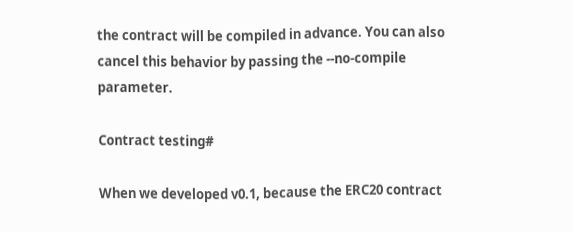the contract will be compiled in advance. You can also cancel this behavior by passing the --no-compile parameter.

Contract testing#

When we developed v0.1, because the ERC20 contract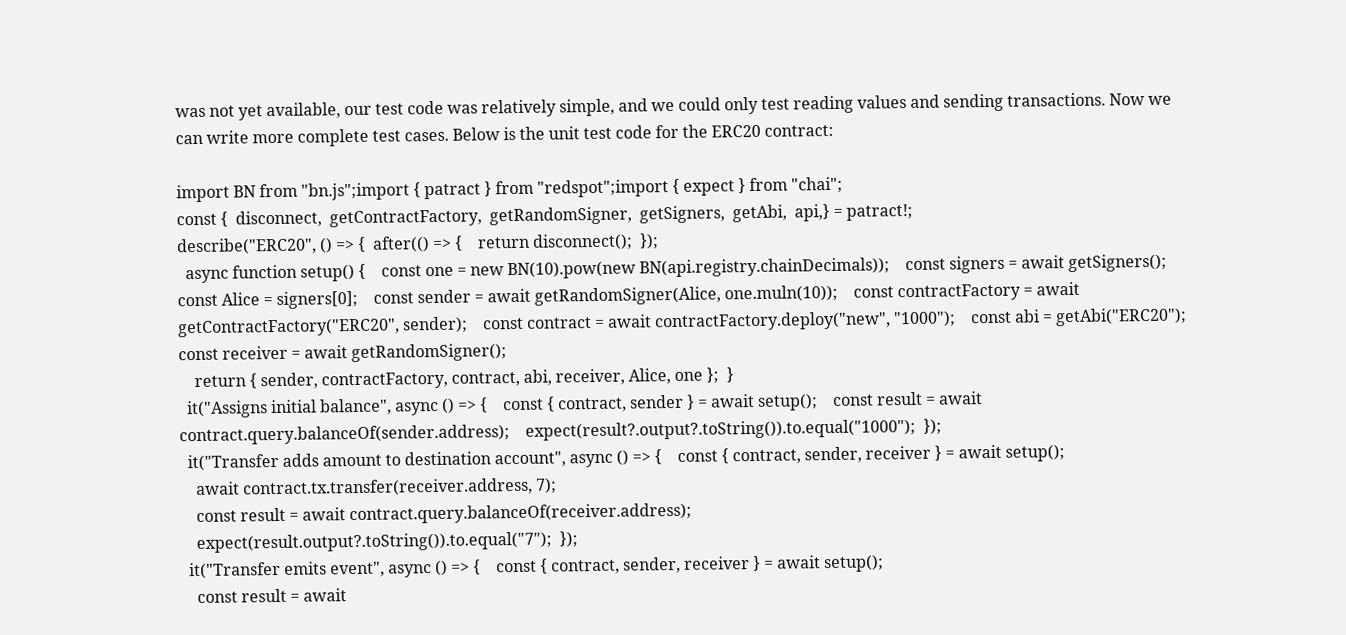was not yet available, our test code was relatively simple, and we could only test reading values and sending transactions. Now we can write more complete test cases. Below is the unit test code for the ERC20 contract:

import BN from "bn.js";import { patract } from "redspot";import { expect } from "chai";
const {  disconnect,  getContractFactory,  getRandomSigner,  getSigners,  getAbi,  api,} = patract!;
describe("ERC20", () => {  after(() => {    return disconnect();  });
  async function setup() {    const one = new BN(10).pow(new BN(api.registry.chainDecimals));    const signers = await getSigners();    const Alice = signers[0];    const sender = await getRandomSigner(Alice, one.muln(10));    const contractFactory = await getContractFactory("ERC20", sender);    const contract = await contractFactory.deploy("new", "1000");    const abi = getAbi("ERC20");    const receiver = await getRandomSigner();
    return { sender, contractFactory, contract, abi, receiver, Alice, one };  }
  it("Assigns initial balance", async () => {    const { contract, sender } = await setup();    const result = await contract.query.balanceOf(sender.address);    expect(result?.output?.toString()).to.equal("1000");  });
  it("Transfer adds amount to destination account", async () => {    const { contract, sender, receiver } = await setup();
    await contract.tx.transfer(receiver.address, 7);
    const result = await contract.query.balanceOf(receiver.address);
    expect(result.output?.toString()).to.equal("7");  });
  it("Transfer emits event", async () => {    const { contract, sender, receiver } = await setup();
    const result = await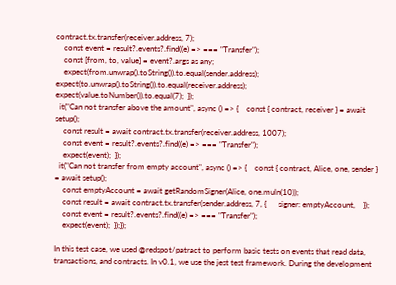contract.tx.transfer(receiver.address, 7);
    const event = result?.events?.find((e) => === "Transfer");
    const [from, to, value] = event?.args as any;
    expect(from.unwrap().toString()).to.equal(sender.address);    expect(to.unwrap().toString()).to.equal(receiver.address);    expect(value.toNumber()).to.equal(7);  });
  it("Can not transfer above the amount", async () => {    const { contract, receiver } = await setup();
    const result = await contract.tx.transfer(receiver.address, 1007);
    const event = result?.events?.find((e) => === "Transfer");
    expect(event);  });
  it("Can not transfer from empty account", async () => {    const { contract, Alice, one, sender } = await setup();
    const emptyAccount = await getRandomSigner(Alice, one.muln(10));
    const result = await contract.tx.transfer(sender.address, 7, {      signer: emptyAccount,    });
    const event = result?.events?.find((e) => === "Transfer");
    expect(event);  });});

In this test case, we used @redspot/patract to perform basic tests on events that read data, transactions, and contracts. In v0.1, we use the jest test framework. During the development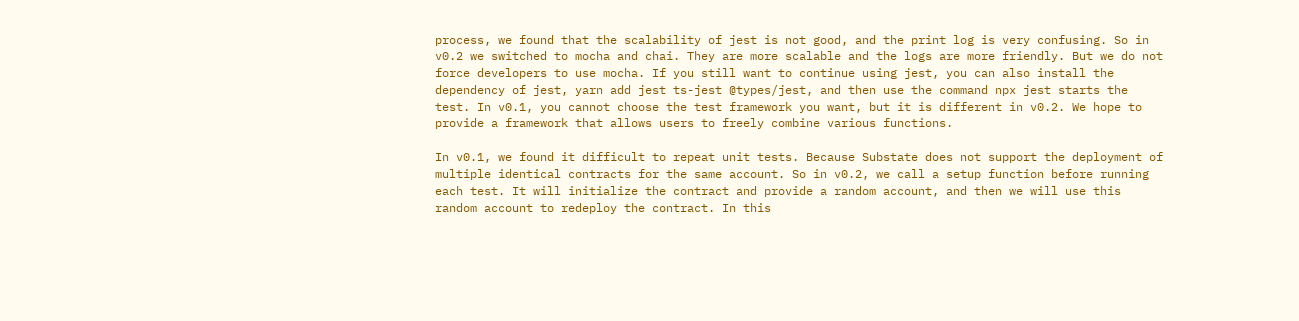process, we found that the scalability of jest is not good, and the print log is very confusing. So in v0.2 we switched to mocha and chai. They are more scalable and the logs are more friendly. But we do not force developers to use mocha. If you still want to continue using jest, you can also install the dependency of jest, yarn add jest ts-jest @types/jest, and then use the command npx jest starts the test. In v0.1, you cannot choose the test framework you want, but it is different in v0.2. We hope to provide a framework that allows users to freely combine various functions.

In v0.1, we found it difficult to repeat unit tests. Because Substate does not support the deployment of multiple identical contracts for the same account. So in v0.2, we call a setup function before running each test. It will initialize the contract and provide a random account, and then we will use this random account to redeploy the contract. In this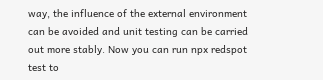way, the influence of the external environment can be avoided and unit testing can be carried out more stably. Now you can run npx redspot test to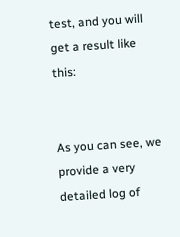test, and you will get a result like this:


As you can see, we provide a very detailed log of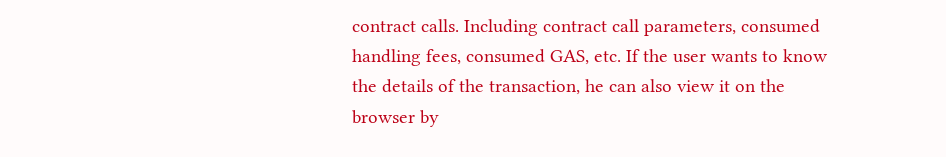contract calls. Including contract call parameters, consumed handling fees, consumed GAS, etc. If the user wants to know the details of the transaction, he can also view it on the browser by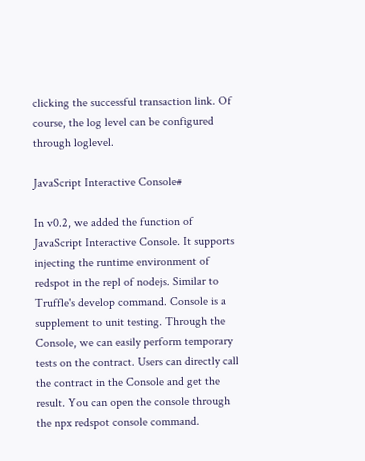clicking the successful transaction link. Of course, the log level can be configured through loglevel.

JavaScript Interactive Console#

In v0.2, we added the function of JavaScript Interactive Console. It supports injecting the runtime environment of redspot in the repl of nodejs. Similar to Truffle's develop command. Console is a supplement to unit testing. Through the Console, we can easily perform temporary tests on the contract. Users can directly call the contract in the Console and get the result. You can open the console through the npx redspot console command.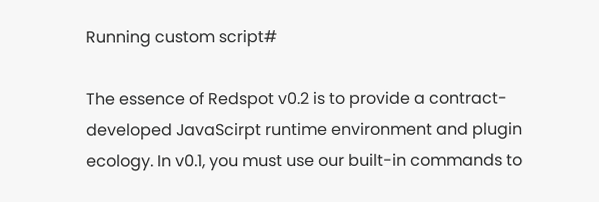Running custom script#

The essence of Redspot v0.2 is to provide a contract-developed JavaScirpt runtime environment and plugin ecology. In v0.1, you must use our built-in commands to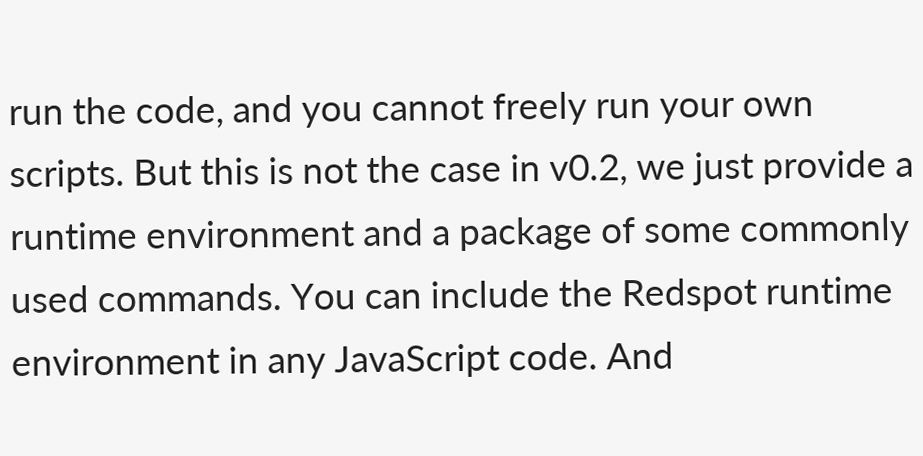run the code, and you cannot freely run your own scripts. But this is not the case in v0.2, we just provide a runtime environment and a package of some commonly used commands. You can include the Redspot runtime environment in any JavaScript code. And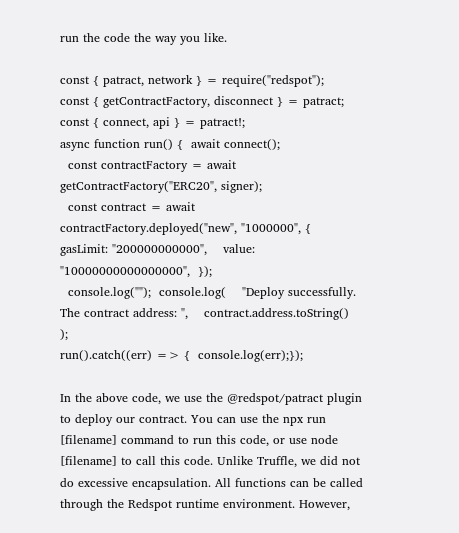run the code the way you like.

const { patract, network } = require("redspot");
const { getContractFactory, disconnect } = patract;
const { connect, api } = patract!;
async function run() {  await connect();
  const contractFactory = await getContractFactory("ERC20", signer);
  const contract = await contractFactory.deployed("new", "1000000", {    gasLimit: "200000000000",    value: "10000000000000000",  });
  console.log("");  console.log(    "Deploy successfully. The contract address: ",    contract.address.toString()  );
run().catch((err) => {  console.log(err);});

In the above code, we use the @redspot/patract plugin to deploy our contract. You can use the npx run [filename] command to run this code, or use node [filename] to call this code. Unlike Truffle, we did not do excessive encapsulation. All functions can be called through the Redspot runtime environment. However,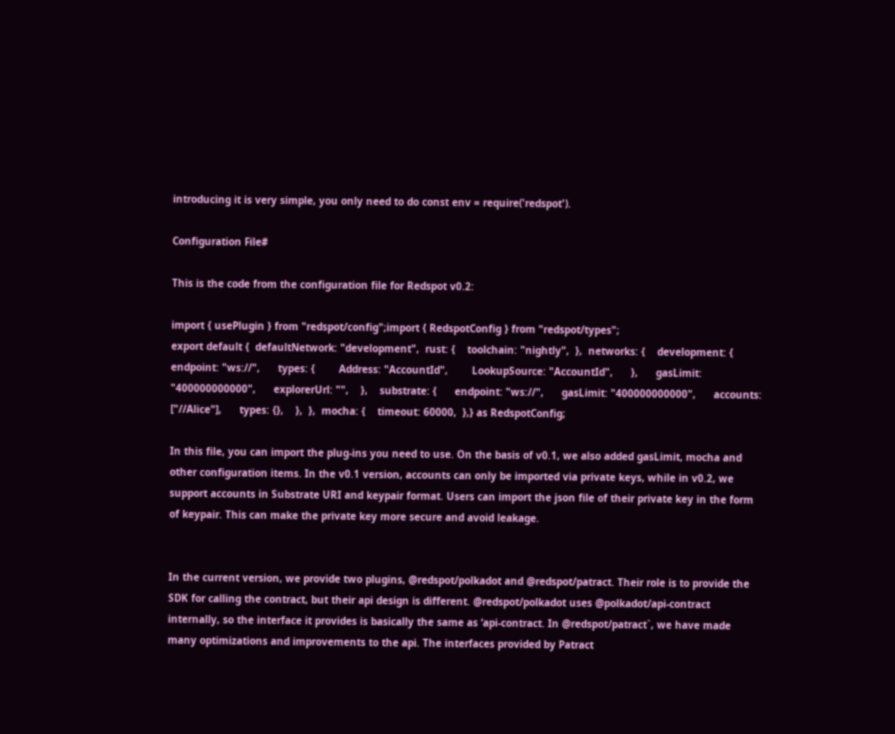introducing it is very simple, you only need to do const env = require('redspot').

Configuration File#

This is the code from the configuration file for Redspot v0.2:

import { usePlugin } from "redspot/config";import { RedspotConfig } from "redspot/types";
export default {  defaultNetwork: "development",  rust: {    toolchain: "nightly",  },  networks: {    development: {      endpoint: "ws://",      types: {        Address: "AccountId",        LookupSource: "AccountId",      },      gasLimit: "400000000000",      explorerUrl: "",    },    substrate: {      endpoint: "ws://",      gasLimit: "400000000000",      accounts: ["//Alice"],      types: {},    },  },  mocha: {    timeout: 60000,  },} as RedspotConfig;

In this file, you can import the plug-ins you need to use. On the basis of v0.1, we also added gasLimit, mocha and other configuration items. In the v0.1 version, accounts can only be imported via private keys, while in v0.2, we support accounts in Substrate URI and keypair format. Users can import the json file of their private key in the form of keypair. This can make the private key more secure and avoid leakage.


In the current version, we provide two plugins, @redspot/polkadot and @redspot/patract. Their role is to provide the SDK for calling the contract, but their api design is different. @redspot/polkadot uses @polkadot/api-contract internally, so the interface it provides is basically the same as ʻapi-contract. In @redspot/patract`, we have made many optimizations and improvements to the api. The interfaces provided by Patract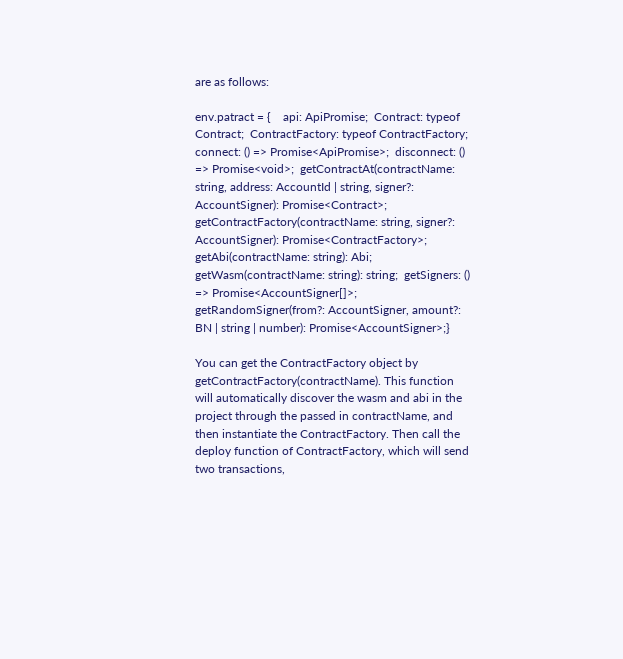are as follows:

env.patract = {    api: ApiPromise;  Contract: typeof Contract;  ContractFactory: typeof ContractFactory;  connect: () => Promise<ApiPromise>;  disconnect: () => Promise<void>;  getContractAt(contractName: string, address: AccountId | string, signer?: AccountSigner): Promise<Contract>;  getContractFactory(contractName: string, signer?: AccountSigner): Promise<ContractFactory>;  getAbi(contractName: string): Abi;  getWasm(contractName: string): string;  getSigners: () => Promise<AccountSigner[]>;  getRandomSigner(from?: AccountSigner, amount?: BN | string | number): Promise<AccountSigner>;}

You can get the ContractFactory object by getContractFactory(contractName). This function will automatically discover the wasm and abi in the project through the passed in contractName, and then instantiate the ContractFactory. Then call the deploy function of ContractFactory, which will send two transactions,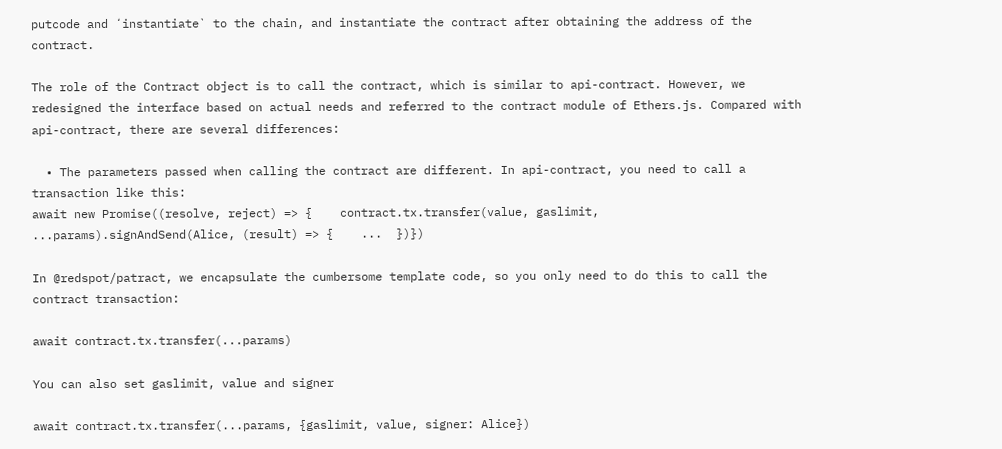putcode and ʻinstantiate` to the chain, and instantiate the contract after obtaining the address of the contract.

The role of the Contract object is to call the contract, which is similar to api-contract. However, we redesigned the interface based on actual needs and referred to the contract module of Ethers.js. Compared with api-contract, there are several differences:

  • The parameters passed when calling the contract are different. In api-contract, you need to call a transaction like this:
await new Promise((resolve, reject) => {    contract.tx.transfer(value, gaslimit, ...params).signAndSend(Alice, (result) => {    ...  })})

In @redspot/patract, we encapsulate the cumbersome template code, so you only need to do this to call the contract transaction:

await contract.tx.transfer(...params)

You can also set gaslimit, value and signer

await contract.tx.transfer(...params, {gaslimit, value, signer: Alice})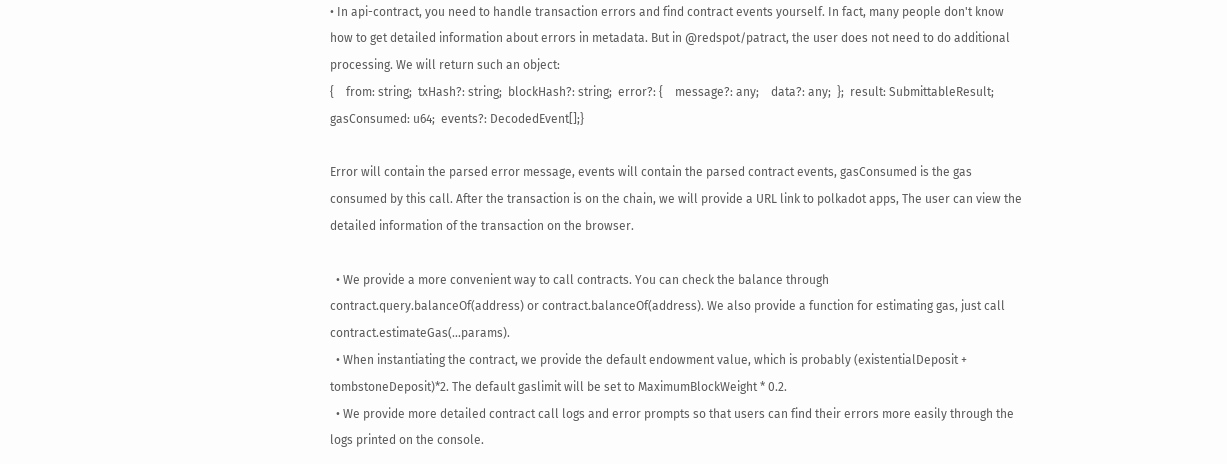• In api-contract, you need to handle transaction errors and find contract events yourself. In fact, many people don't know how to get detailed information about errors in metadata. But in @redspot/patract, the user does not need to do additional processing. We will return such an object:
{    from: string;  txHash?: string;  blockHash?: string;  error?: {    message?: any;    data?: any;  };  result: SubmittableResult;  gasConsumed: u64;  events?: DecodedEvent[];}

Error will contain the parsed error message, events will contain the parsed contract events, gasConsumed is the gas consumed by this call. After the transaction is on the chain, we will provide a URL link to polkadot apps, The user can view the detailed information of the transaction on the browser.

  • We provide a more convenient way to call contracts. You can check the balance through contract.query.balanceOf(address) or contract.balanceOf(address). We also provide a function for estimating gas, just call contract.estimateGas(...params).
  • When instantiating the contract, we provide the default endowment value, which is probably (existentialDeposit + tombstoneDeposit)*2. The default gaslimit will be set to MaximumBlockWeight * 0.2.
  • We provide more detailed contract call logs and error prompts so that users can find their errors more easily through the logs printed on the console.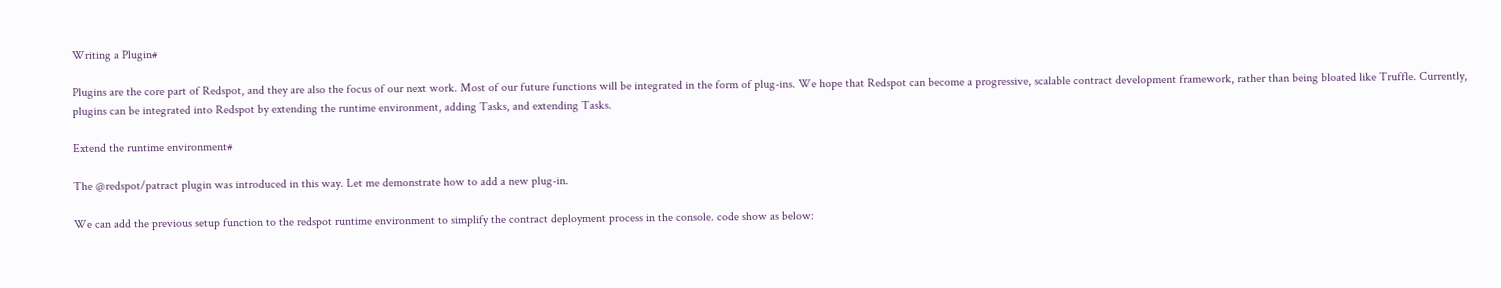Writing a Plugin#

Plugins are the core part of Redspot, and they are also the focus of our next work. Most of our future functions will be integrated in the form of plug-ins. We hope that Redspot can become a progressive, scalable contract development framework, rather than being bloated like Truffle. Currently, plugins can be integrated into Redspot by extending the runtime environment, adding Tasks, and extending Tasks.

Extend the runtime environment#

The @redspot/patract plugin was introduced in this way. Let me demonstrate how to add a new plug-in.

We can add the previous setup function to the redspot runtime environment to simplify the contract deployment process in the console. code show as below: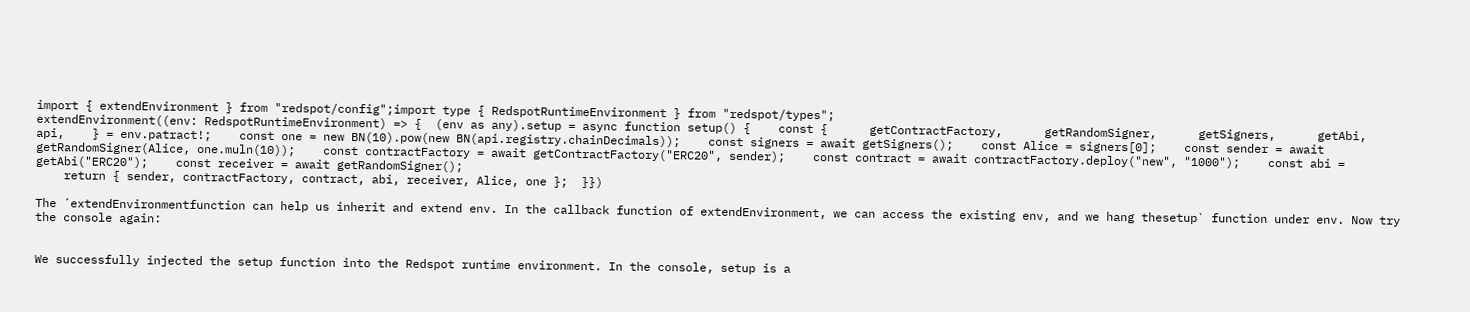import { extendEnvironment } from "redspot/config";import type { RedspotRuntimeEnvironment } from "redspot/types";
extendEnvironment((env: RedspotRuntimeEnvironment) => {  (env as any).setup = async function setup() {    const {      getContractFactory,      getRandomSigner,      getSigners,      getAbi,      api,    } = env.patract!;    const one = new BN(10).pow(new BN(api.registry.chainDecimals));    const signers = await getSigners();    const Alice = signers[0];    const sender = await getRandomSigner(Alice, one.muln(10));    const contractFactory = await getContractFactory("ERC20", sender);    const contract = await contractFactory.deploy("new", "1000");    const abi = getAbi("ERC20");    const receiver = await getRandomSigner();
    return { sender, contractFactory, contract, abi, receiver, Alice, one };  }})

The ʻextendEnvironmentfunction can help us inherit and extend env. In the callback function of extendEnvironment, we can access the existing env, and we hang thesetup` function under env. Now try the console again:


We successfully injected the setup function into the Redspot runtime environment. In the console, setup is a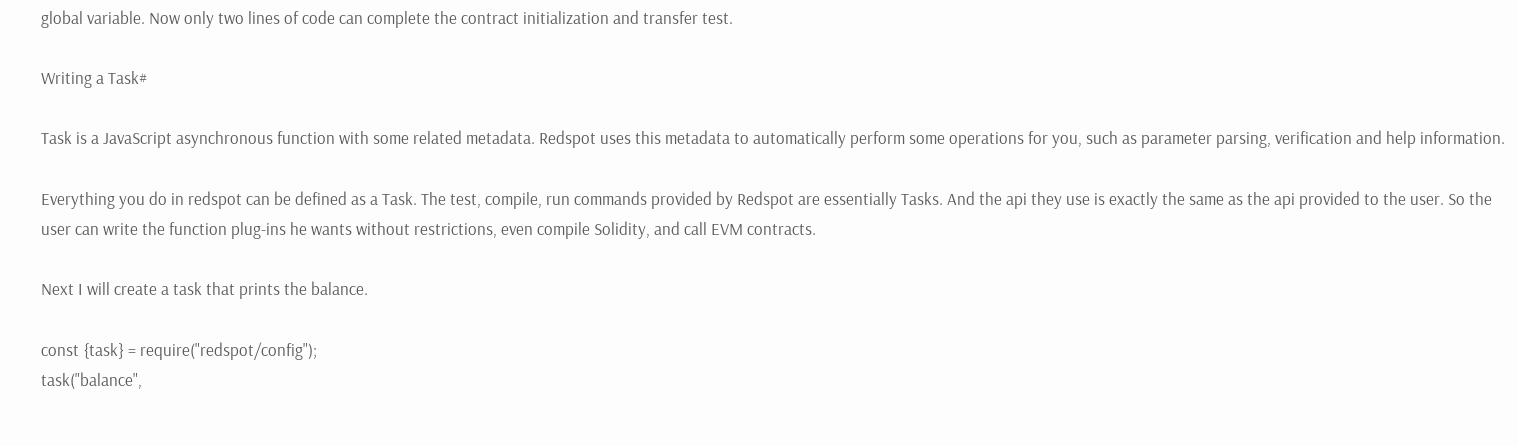global variable. Now only two lines of code can complete the contract initialization and transfer test.

Writing a Task#

Task is a JavaScript asynchronous function with some related metadata. Redspot uses this metadata to automatically perform some operations for you, such as parameter parsing, verification and help information.

Everything you do in redspot can be defined as a Task. The test, compile, run commands provided by Redspot are essentially Tasks. And the api they use is exactly the same as the api provided to the user. So the user can write the function plug-ins he wants without restrictions, even compile Solidity, and call EVM contracts.

Next I will create a task that prints the balance.

const {task} = require("redspot/config");
task("balance",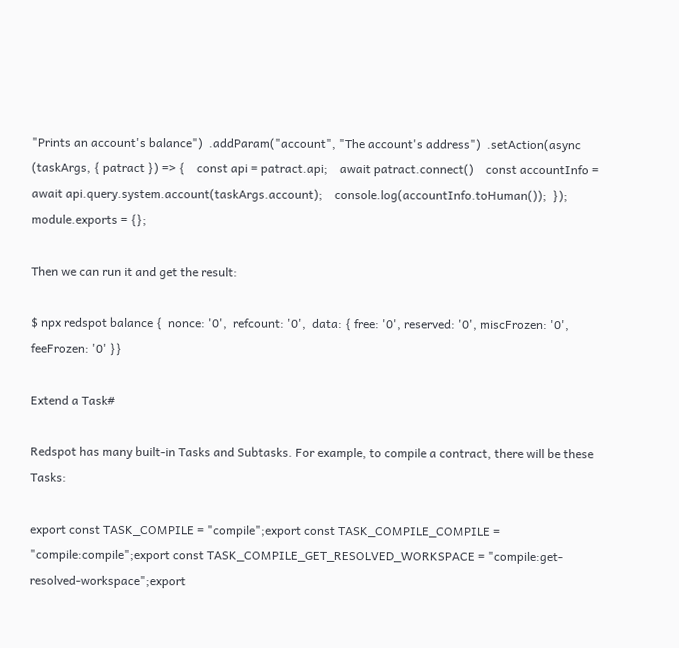"Prints an account's balance")  .addParam("account", "The account's address")  .setAction(async (taskArgs, { patract }) => {    const api = patract.api;    await patract.connect()    const accountInfo = await api.query.system.account(taskArgs.account);    console.log(accountInfo.toHuman());  });
module.exports = {};

Then we can run it and get the result:

$ npx redspot balance {  nonce: '0',  refcount: '0',  data: { free: '0', reserved: '0', miscFrozen: '0', feeFrozen: '0' }}

Extend a Task#

Redspot has many built-in Tasks and Subtasks. For example, to compile a contract, there will be these Tasks:

export const TASK_COMPILE = "compile";export const TASK_COMPILE_COMPILE = "compile:compile";export const TASK_COMPILE_GET_RESOLVED_WORKSPACE = "compile:get-resolved-workspace";export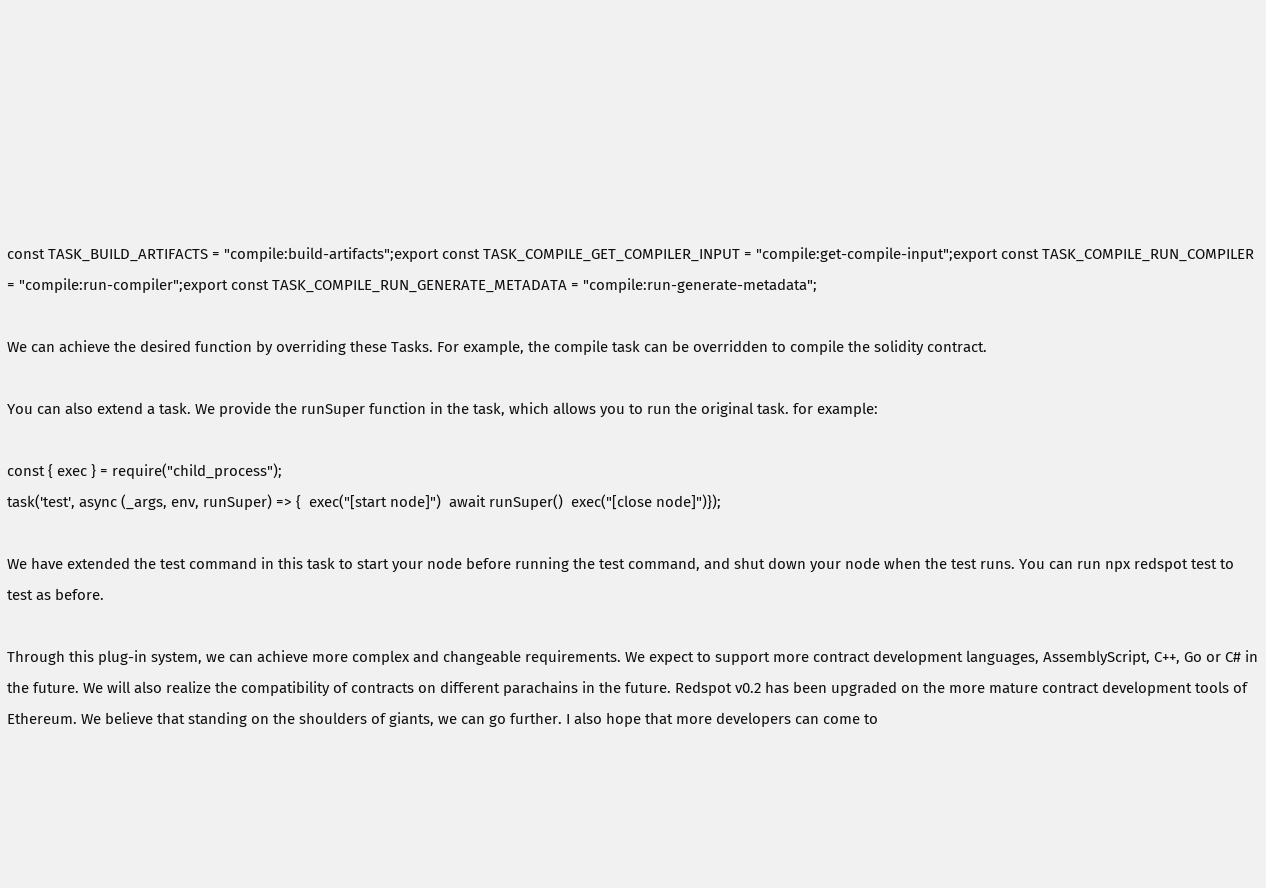const TASK_BUILD_ARTIFACTS = "compile:build-artifacts";export const TASK_COMPILE_GET_COMPILER_INPUT = "compile:get-compile-input";export const TASK_COMPILE_RUN_COMPILER = "compile:run-compiler";export const TASK_COMPILE_RUN_GENERATE_METADATA = "compile:run-generate-metadata";

We can achieve the desired function by overriding these Tasks. For example, the compile task can be overridden to compile the solidity contract.

You can also extend a task. We provide the runSuper function in the task, which allows you to run the original task. for example:

const { exec } = require("child_process");
task('test', async (_args, env, runSuper) => {  exec("[start node]")  await runSuper()  exec("[close node]")});

We have extended the test command in this task to start your node before running the test command, and shut down your node when the test runs. You can run npx redspot test to test as before.

Through this plug-in system, we can achieve more complex and changeable requirements. We expect to support more contract development languages, AssemblyScript, C++, Go or C# in the future. We will also realize the compatibility of contracts on different parachains in the future. Redspot v0.2 has been upgraded on the more mature contract development tools of Ethereum. We believe that standing on the shoulders of giants, we can go further. I also hope that more developers can come to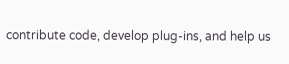contribute code, develop plug-ins, and help us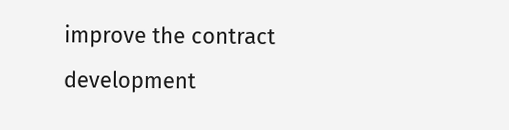improve the contract development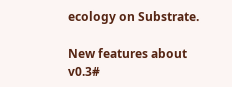ecology on Substrate.

New features about v0.3#